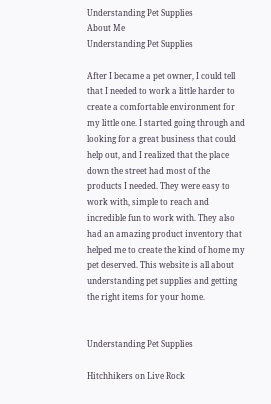Understanding Pet Supplies
About Me
Understanding Pet Supplies

After I became a pet owner, I could tell that I needed to work a little harder to create a comfortable environment for my little one. I started going through and looking for a great business that could help out, and I realized that the place down the street had most of the products I needed. They were easy to work with, simple to reach and incredible fun to work with. They also had an amazing product inventory that helped me to create the kind of home my pet deserved. This website is all about understanding pet supplies and getting the right items for your home.


Understanding Pet Supplies

Hitchhikers on Live Rock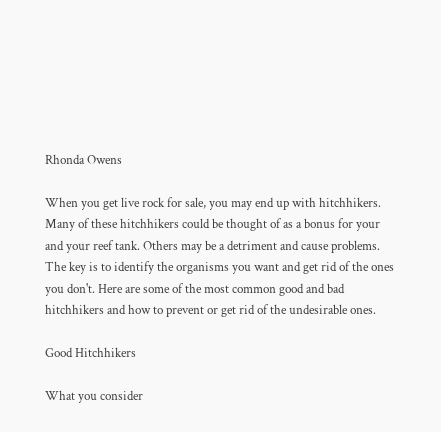Rhonda Owens

When you get live rock for sale, you may end up with hitchhikers. Many of these hitchhikers could be thought of as a bonus for your and your reef tank. Others may be a detriment and cause problems. The key is to identify the organisms you want and get rid of the ones you don't. Here are some of the most common good and bad hitchhikers and how to prevent or get rid of the undesirable ones.

Good Hitchhikers

What you consider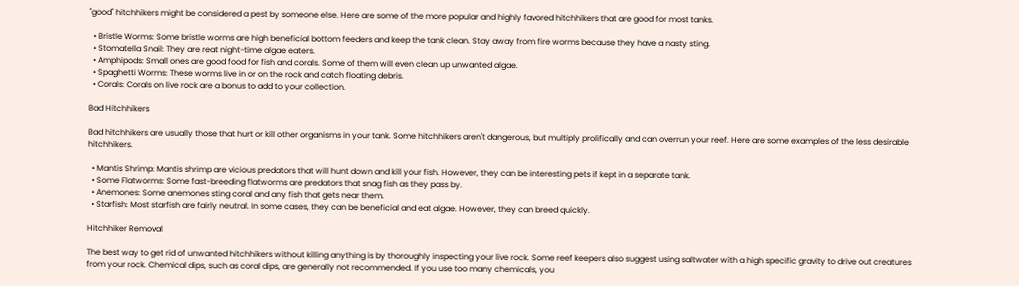"good" hitchhikers might be considered a pest by someone else. Here are some of the more popular and highly favored hitchhikers that are good for most tanks.

  • Bristle Worms: Some bristle worms are high beneficial bottom feeders and keep the tank clean. Stay away from fire worms because they have a nasty sting.
  • Stomatella Snail: They are reat night-time algae eaters.
  • Amphipods: Small ones are good food for fish and corals. Some of them will even clean up unwanted algae.
  • Spaghetti Worms: These worms live in or on the rock and catch floating debris.
  • Corals: Corals on live rock are a bonus to add to your collection.

Bad Hitchhikers

Bad hitchhikers are usually those that hurt or kill other organisms in your tank. Some hitchhikers aren't dangerous, but multiply prolifically and can overrun your reef. Here are some examples of the less desirable hitchhikers.

  • Mantis Shrimp: Mantis shrimp are vicious predators that will hunt down and kill your fish. However, they can be interesting pets if kept in a separate tank.
  • Some Flatworms: Some fast-breeding flatworms are predators that snag fish as they pass by.
  • Anemones: Some anemones sting coral and any fish that gets near them.
  • Starfish: Most starfish are fairly neutral. In some cases, they can be beneficial and eat algae. However, they can breed quickly.

Hitchhiker Removal

The best way to get rid of unwanted hitchhikers without killing anything is by thoroughly inspecting your live rock. Some reef keepers also suggest using saltwater with a high specific gravity to drive out creatures from your rock. Chemical dips, such as coral dips, are generally not recommended. If you use too many chemicals, you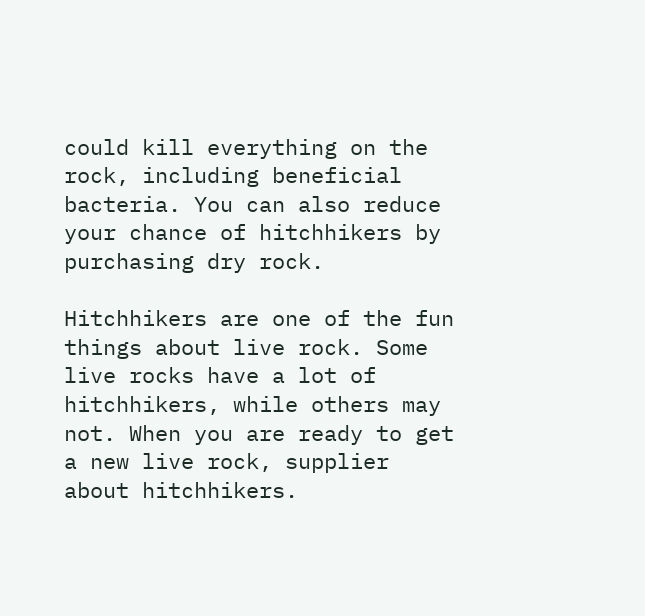could kill everything on the rock, including beneficial bacteria. You can also reduce your chance of hitchhikers by purchasing dry rock.

Hitchhikers are one of the fun things about live rock. Some live rocks have a lot of hitchhikers, while others may not. When you are ready to get a new live rock, supplier about hitchhikers.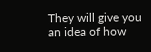They will give you an idea of how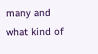many and what kind of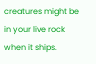creatures might be in your live rock when it ships.